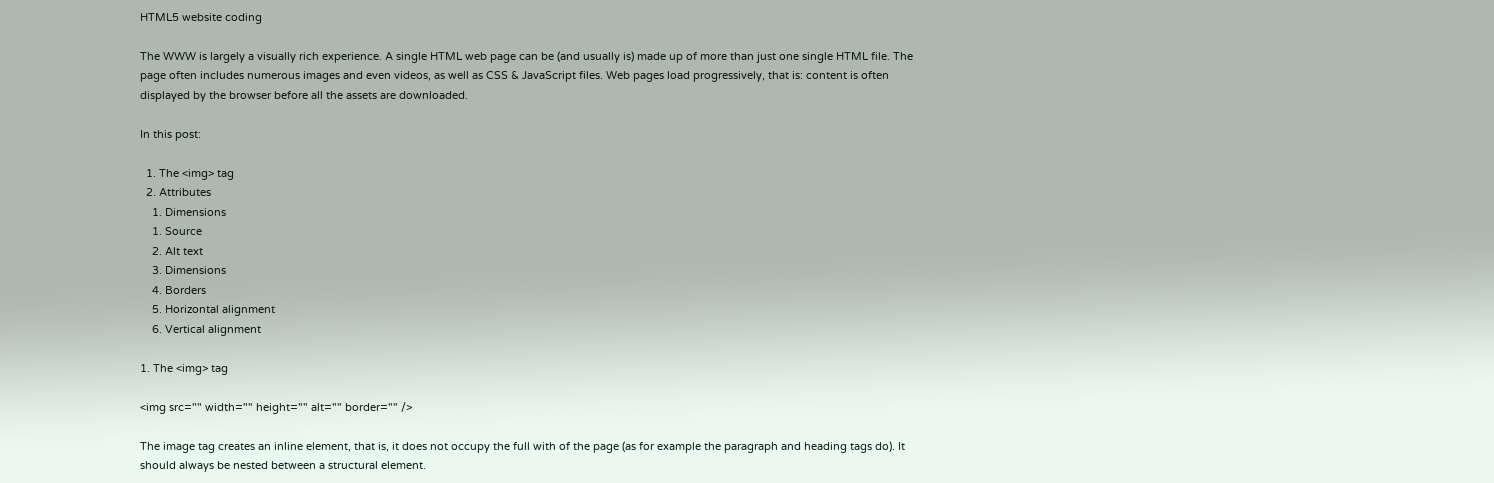HTML5 website coding

The WWW is largely a visually rich experience. A single HTML web page can be (and usually is) made up of more than just one single HTML file. The page often includes numerous images and even videos, as well as CSS & JavaScript files. Web pages load progressively, that is: content is often displayed by the browser before all the assets are downloaded.

In this post:

  1. The <img> tag
  2. Attributes
    1. Dimensions
    1. Source
    2. Alt text
    3. Dimensions
    4. Borders
    5. Horizontal alignment
    6. Vertical alignment

1. The <img> tag

<img src="" width="" height="" alt="" border="" />

The image tag creates an inline element, that is, it does not occupy the full with of the page (as for example the paragraph and heading tags do). It should always be nested between a structural element.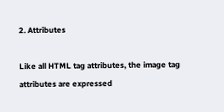2. Attributes

Like all HTML tag attributes, the image tag attributes are expressed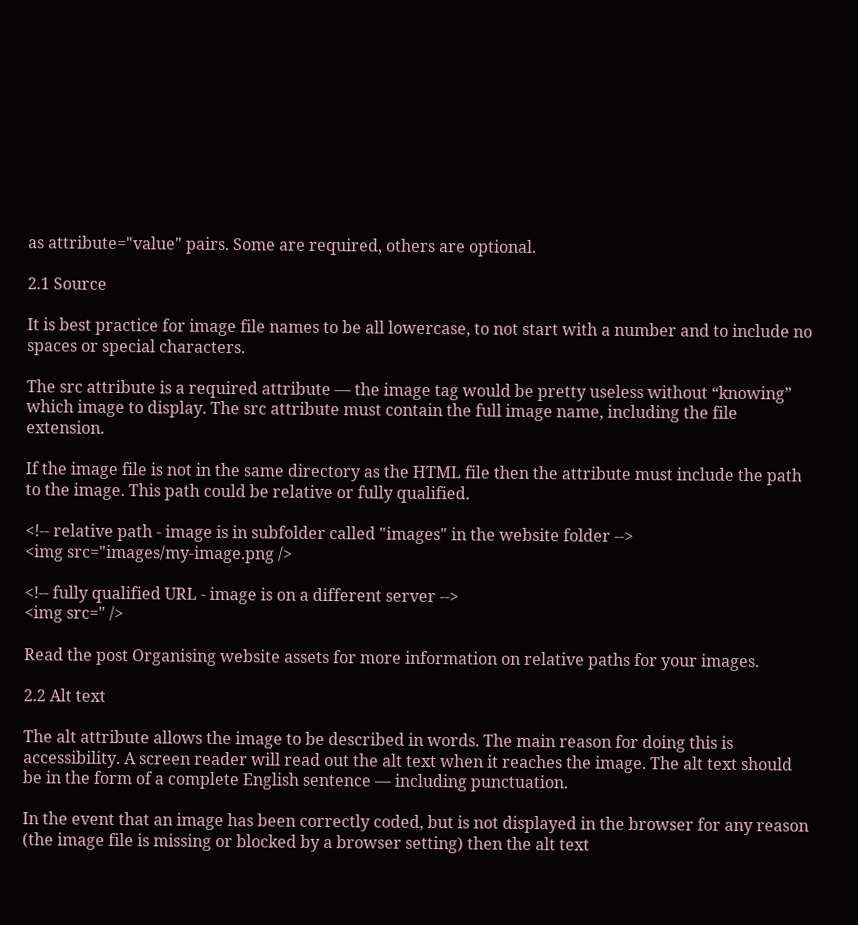as attribute="value" pairs. Some are required, others are optional.

2.1 Source

It is best practice for image file names to be all lowercase, to not start with a number and to include no spaces or special characters.

The src attribute is a required attribute — the image tag would be pretty useless without “knowing” which image to display. The src attribute must contain the full image name, including the file extension.

If the image file is not in the same directory as the HTML file then the attribute must include the path to the image. This path could be relative or fully qualified.

<!-- relative path - image is in subfolder called "images" in the website folder -->
<img src="images/my-image.png />

<!-- fully qualified URL - image is on a different server -->
<img src=" />

Read the post Organising website assets for more information on relative paths for your images.

2.2 Alt text

The alt attribute allows the image to be described in words. The main reason for doing this is accessibility. A screen reader will read out the alt text when it reaches the image. The alt text should be in the form of a complete English sentence — including punctuation.

In the event that an image has been correctly coded, but is not displayed in the browser for any reason (the image file is missing or blocked by a browser setting) then the alt text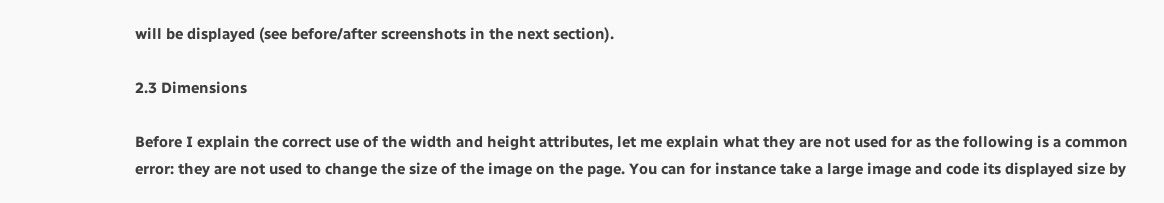will be displayed (see before/after screenshots in the next section).

2.3 Dimensions

Before I explain the correct use of the width and height attributes, let me explain what they are not used for as the following is a common error: they are not used to change the size of the image on the page. You can for instance take a large image and code its displayed size by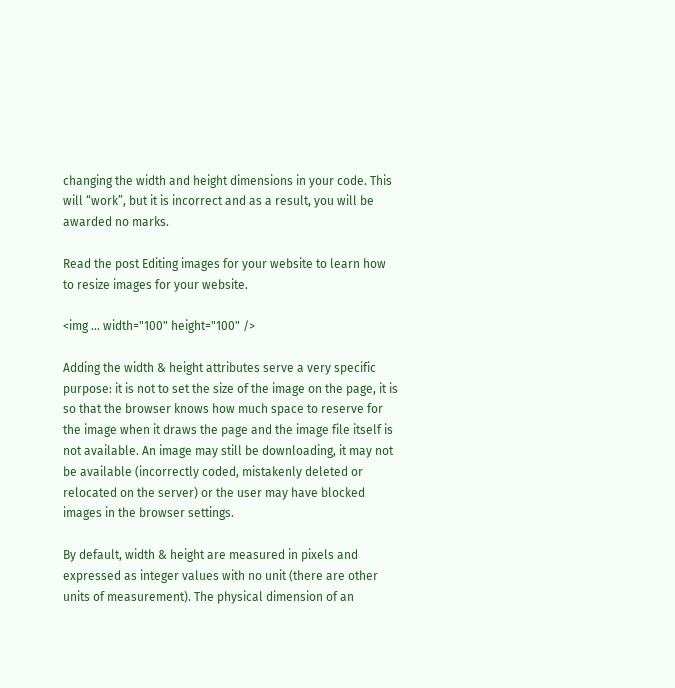changing the width and height dimensions in your code. This will “work”, but it is incorrect and as a result, you will be awarded no marks.

Read the post Editing images for your website to learn how to resize images for your website.

<img ... width="100" height="100" />

Adding the width & height attributes serve a very specific purpose: it is not to set the size of the image on the page, it is so that the browser knows how much space to reserve for the image when it draws the page and the image file itself is not available. An image may still be downloading, it may not be available (incorrectly coded, mistakenly deleted or relocated on the server) or the user may have blocked images in the browser settings.

By default, width & height are measured in pixels and expressed as integer values with no unit (there are other units of measurement). The physical dimension of an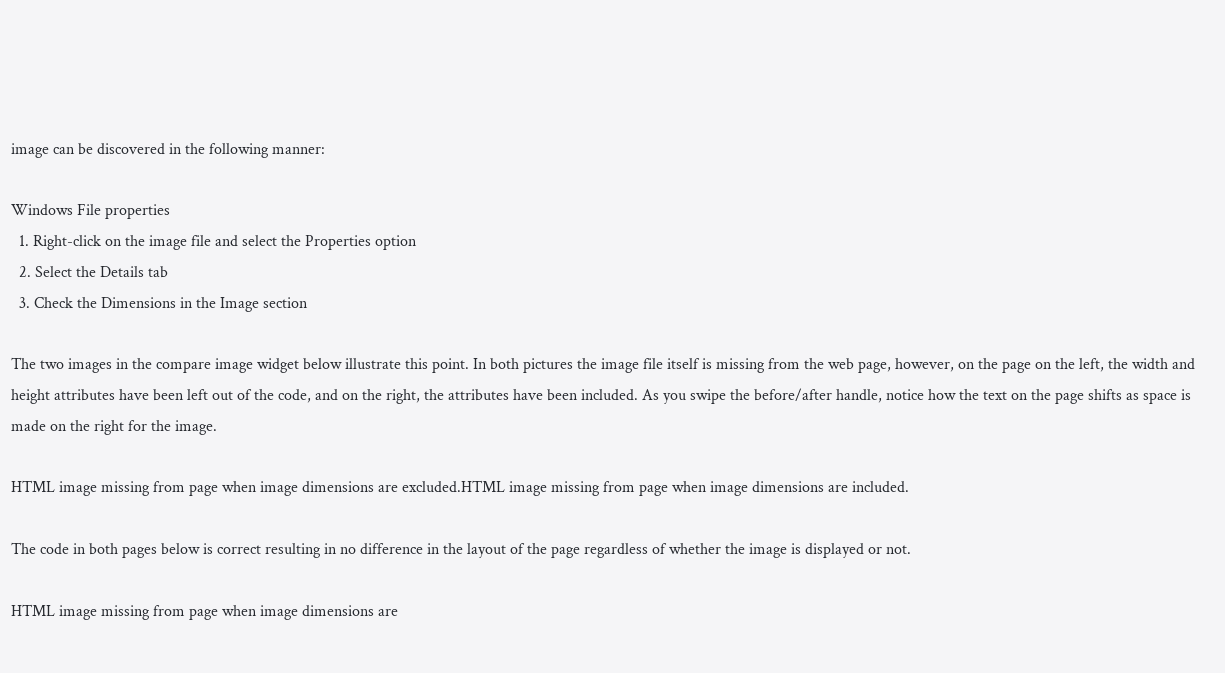image can be discovered in the following manner:

Windows File properties
  1. Right-click on the image file and select the Properties option
  2. Select the Details tab
  3. Check the Dimensions in the Image section

The two images in the compare image widget below illustrate this point. In both pictures the image file itself is missing from the web page, however, on the page on the left, the width and height attributes have been left out of the code, and on the right, the attributes have been included. As you swipe the before/after handle, notice how the text on the page shifts as space is made on the right for the image.

HTML image missing from page when image dimensions are excluded.HTML image missing from page when image dimensions are included.

The code in both pages below is correct resulting in no difference in the layout of the page regardless of whether the image is displayed or not.

HTML image missing from page when image dimensions are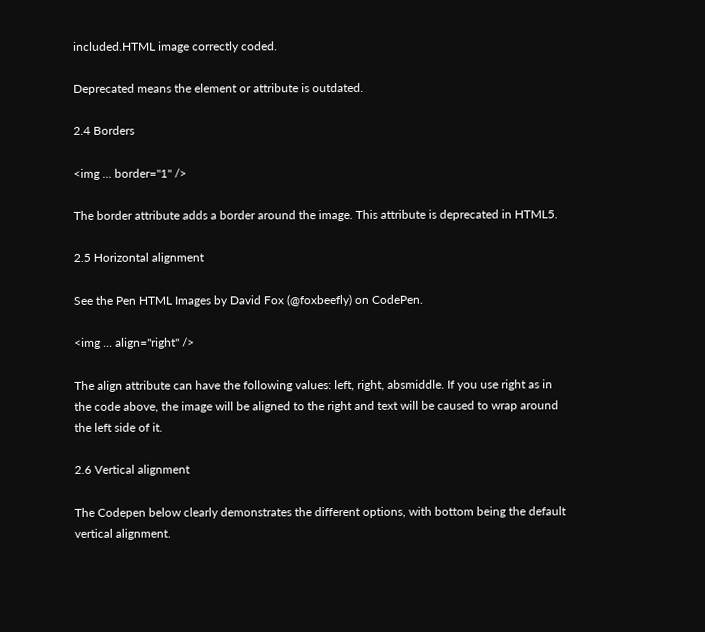included.HTML image correctly coded.

Deprecated means the element or attribute is outdated.

2.4 Borders

<img ... border="1" />

The border attribute adds a border around the image. This attribute is deprecated in HTML5.

2.5 Horizontal alignment

See the Pen HTML Images by David Fox (@foxbeefly) on CodePen.

<img ... align="right" />

The align attribute can have the following values: left, right, absmiddle. If you use right as in the code above, the image will be aligned to the right and text will be caused to wrap around the left side of it.

2.6 Vertical alignment

The Codepen below clearly demonstrates the different options, with bottom being the default vertical alignment.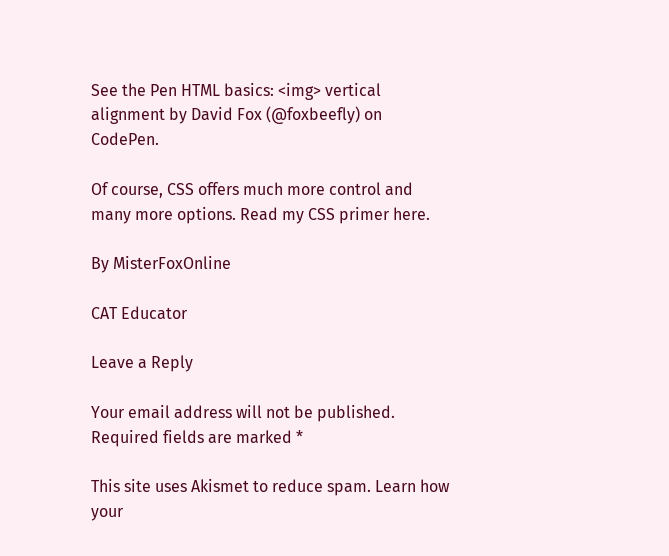See the Pen HTML basics: <img> vertical alignment by David Fox (@foxbeefly) on CodePen.

Of course, CSS offers much more control and many more options. Read my CSS primer here.

By MisterFoxOnline

CAT Educator

Leave a Reply

Your email address will not be published. Required fields are marked *

This site uses Akismet to reduce spam. Learn how your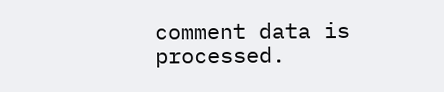comment data is processed.